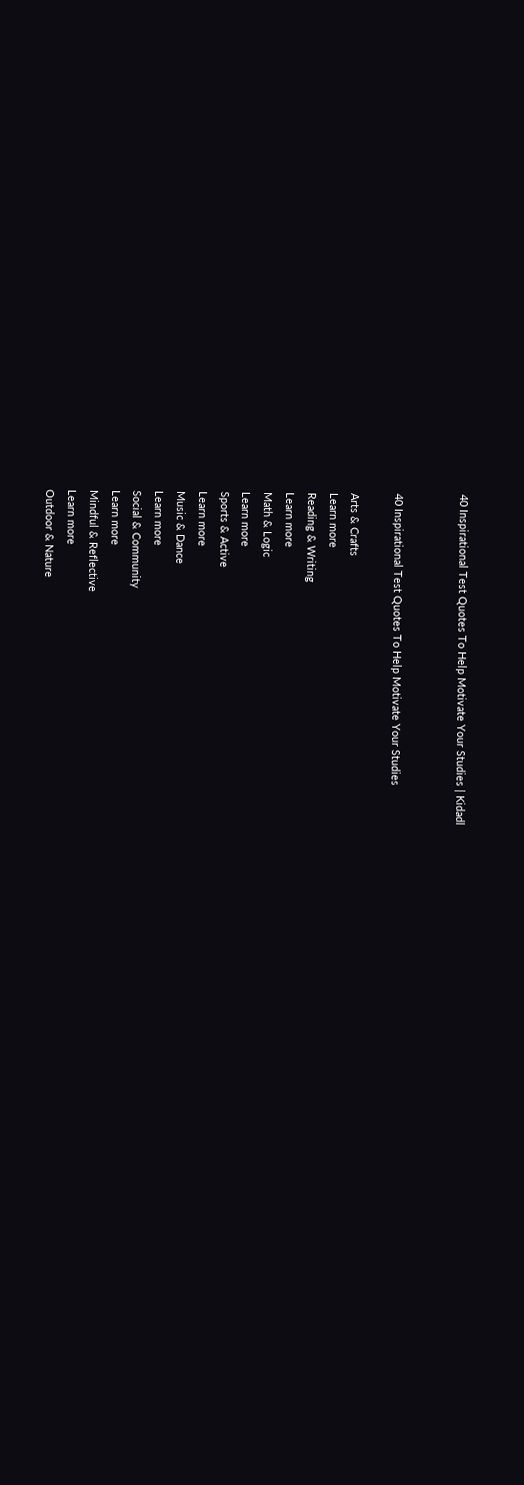40 Inspirational Test Quotes To Help Motivate Your Studies | Kidadl


40 Inspirational Test Quotes To Help Motivate Your Studies

Arts & Crafts
Learn more
Reading & Writing
Learn more
Math & Logic
Learn more
Sports & Active
Learn more
Music & Dance
Learn more
Social & Community
Learn more
Mindful & Reflective
Learn more
Outdoor & Nature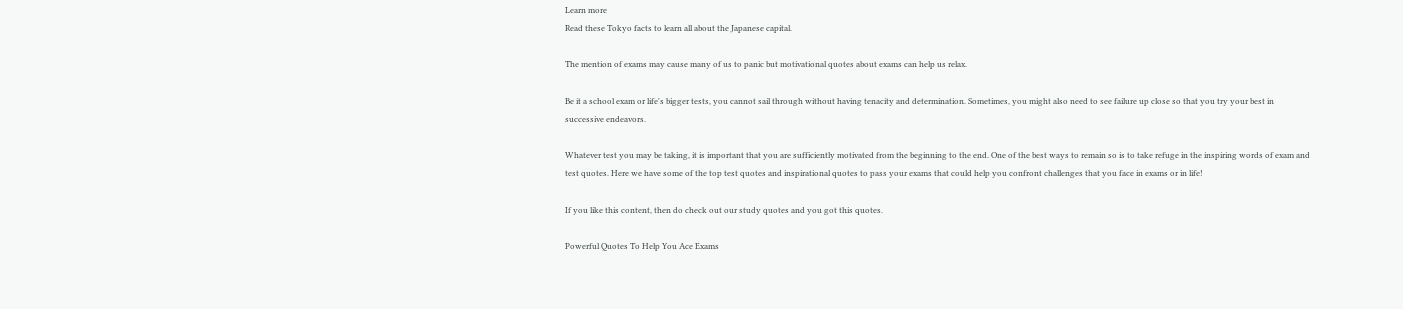Learn more
Read these Tokyo facts to learn all about the Japanese capital.

The mention of exams may cause many of us to panic but motivational quotes about exams can help us relax.

Be it a school exam or life's bigger tests, you cannot sail through without having tenacity and determination. Sometimes, you might also need to see failure up close so that you try your best in successive endeavors.

Whatever test you may be taking, it is important that you are sufficiently motivated from the beginning to the end. One of the best ways to remain so is to take refuge in the inspiring words of exam and test quotes. Here we have some of the top test quotes and inspirational quotes to pass your exams that could help you confront challenges that you face in exams or in life!

If you like this content, then do check out our study quotes and you got this quotes.

Powerful Quotes To Help You Ace Exams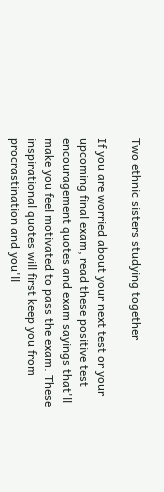Two ethnic sisters studying together

If you are worried about your next test or your upcoming final exam, read these positive test encouragement quotes and exam sayings that'll make you feel motivated to pass the exam. These inspirational quotes will first keep you from procrastination and you'll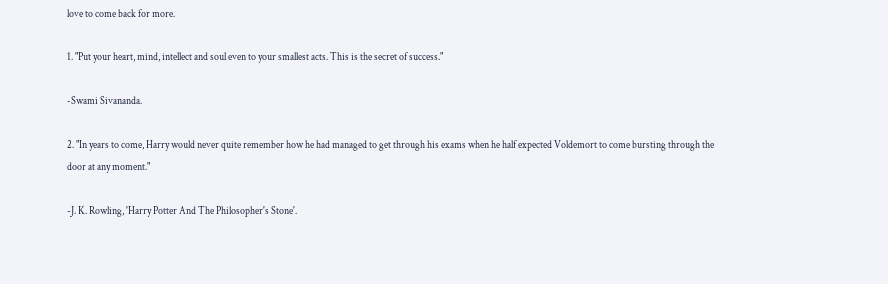love to come back for more.

1. "Put your heart, mind, intellect and soul even to your smallest acts. This is the secret of success."

-Swami Sivananda.

2. "In years to come, Harry would never quite remember how he had managed to get through his exams when he half expected Voldemort to come bursting through the door at any moment."

-J. K. Rowling, 'Harry Potter And The Philosopher's Stone'.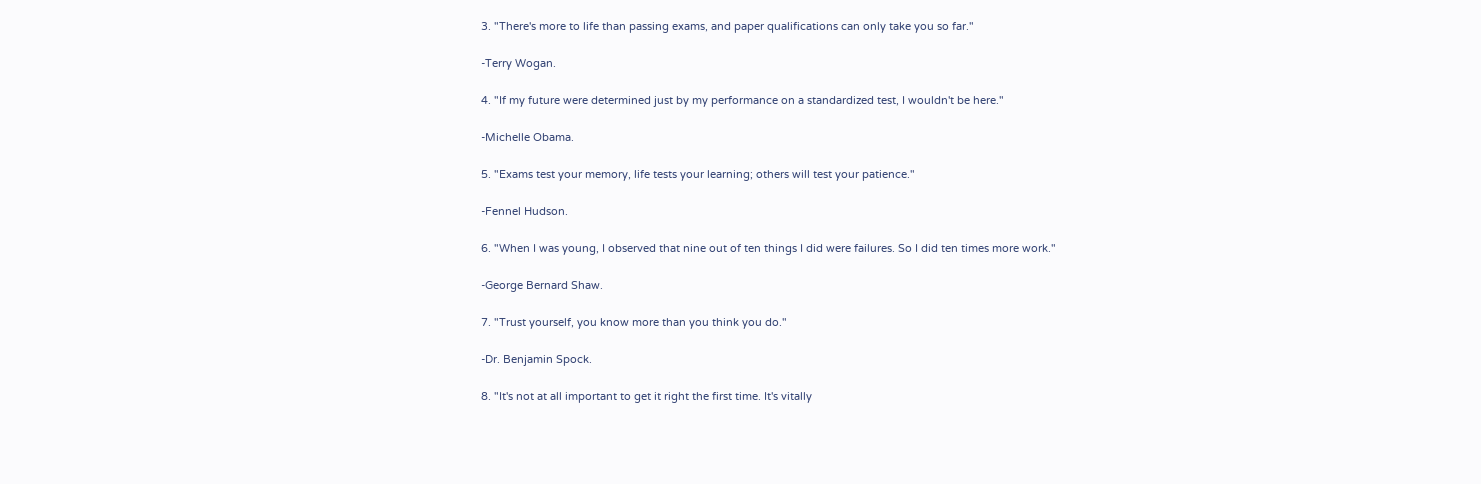3. "There's more to life than passing exams, and paper qualifications can only take you so far."

-Terry Wogan.

4. "If my future were determined just by my performance on a standardized test, I wouldn't be here."

-Michelle Obama.

5. "Exams test your memory, life tests your learning; others will test your patience."

-Fennel Hudson.

6. "When I was young, I observed that nine out of ten things I did were failures. So I did ten times more work."

-George Bernard Shaw.

7. "Trust yourself, you know more than you think you do."

-Dr. Benjamin Spock.

8. "It's not at all important to get it right the first time. It's vitally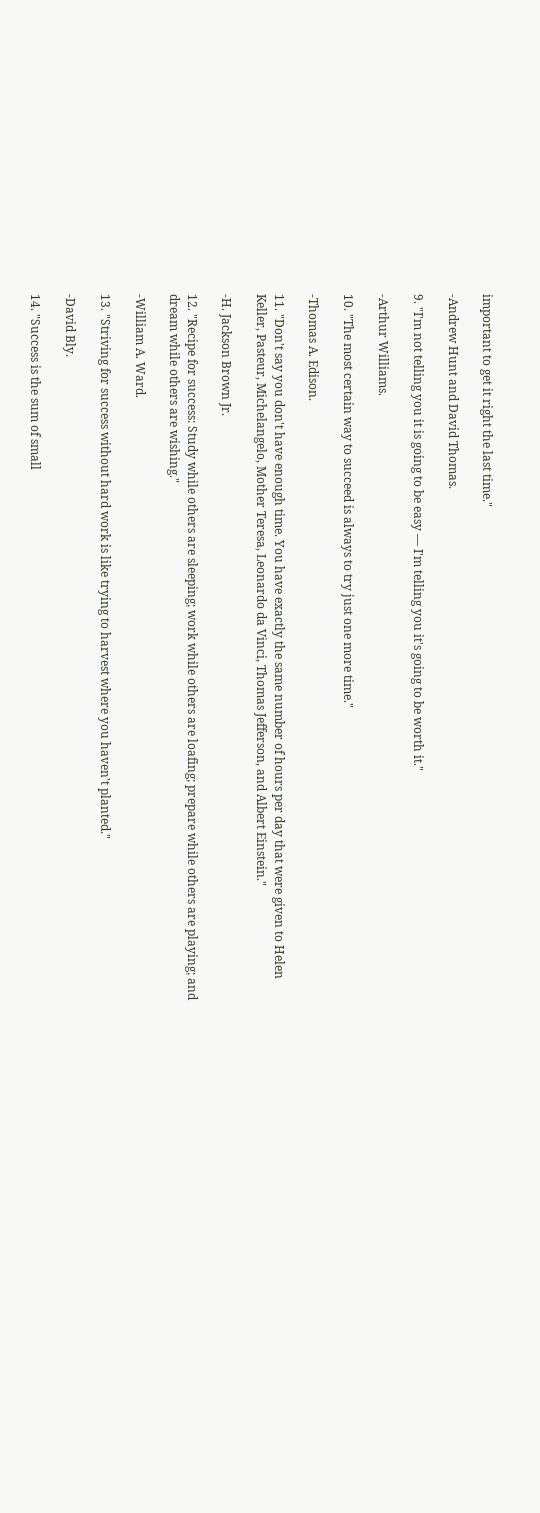important to get it right the last time."

-Andrew Hunt and David Thomas.

9. "I'm not telling you it is going to be easy — I'm telling you it's going to be worth it."

-Arthur Williams.

10. "The most certain way to succeed is always to try just one more time."

-Thomas A. Edison.

11. "Don't say you don't have enough time. You have exactly the same number of hours per day that were given to Helen Keller, Pasteur, Michelangelo, Mother Teresa, Leonardo da Vinci, Thomas Jefferson, and Albert Einstein."

-H. Jackson Brown Jr.

12. "Recipe for success: Study while others are sleeping; work while others are loafing; prepare while others are playing; and dream while others are wishing."

-William A. Ward.

13. "Striving for success without hard work is like trying to harvest where you haven't planted."

-David Bly.

14. "Success is the sum of small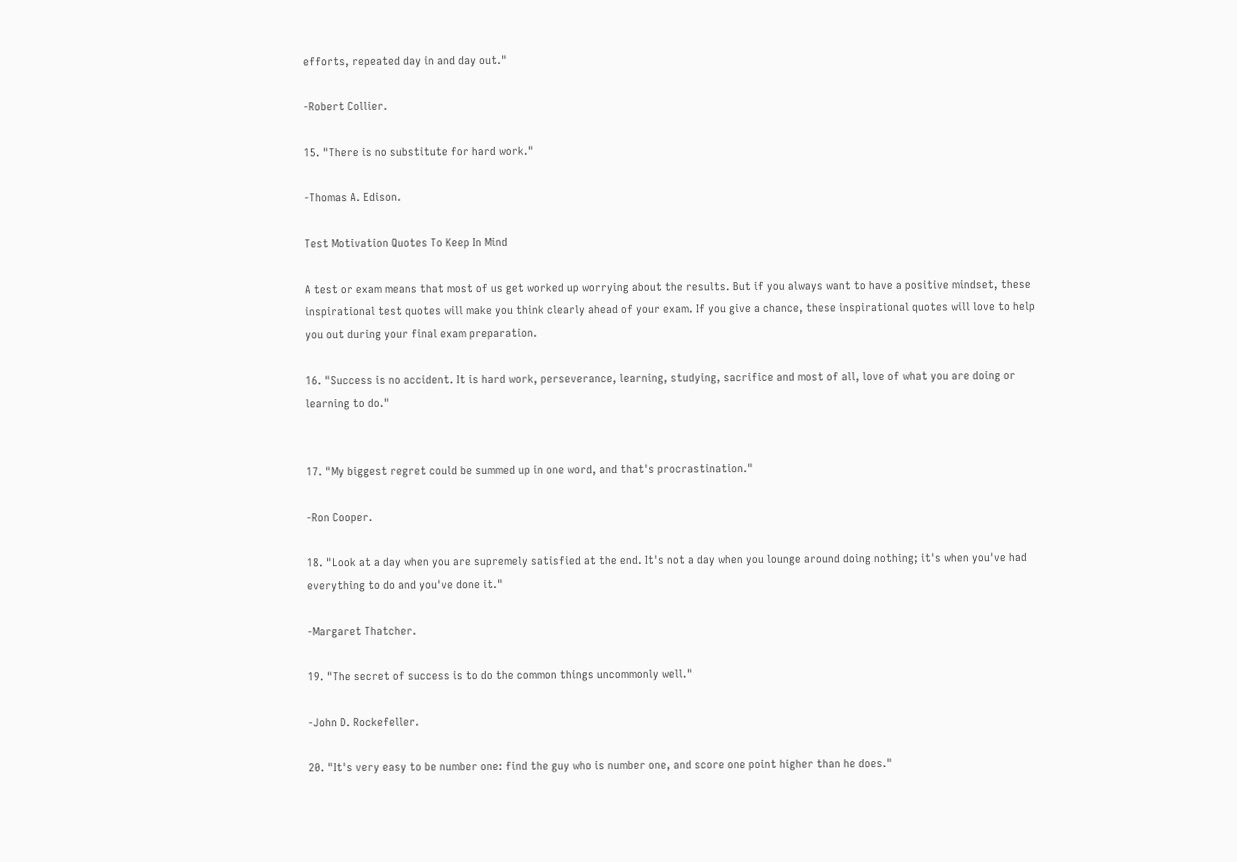efforts, repeated day in and day out."

-Robert Collier.

15. "There is no substitute for hard work."

-Thomas A. Edison.

Test Motivation Quotes To Keep In Mind

A test or exam means that most of us get worked up worrying about the results. But if you always want to have a positive mindset, these inspirational test quotes will make you think clearly ahead of your exam. If you give a chance, these inspirational quotes will love to help you out during your final exam preparation.

16. "Success is no accident. It is hard work, perseverance, learning, studying, sacrifice and most of all, love of what you are doing or learning to do."


17. "My biggest regret could be summed up in one word, and that's procrastination."

-Ron Cooper.

18. "Look at a day when you are supremely satisfied at the end. It's not a day when you lounge around doing nothing; it's when you've had everything to do and you've done it."

-Margaret Thatcher.

19. "The secret of success is to do the common things uncommonly well."

-John D. Rockefeller.

20. "It's very easy to be number one: find the guy who is number one, and score one point higher than he does."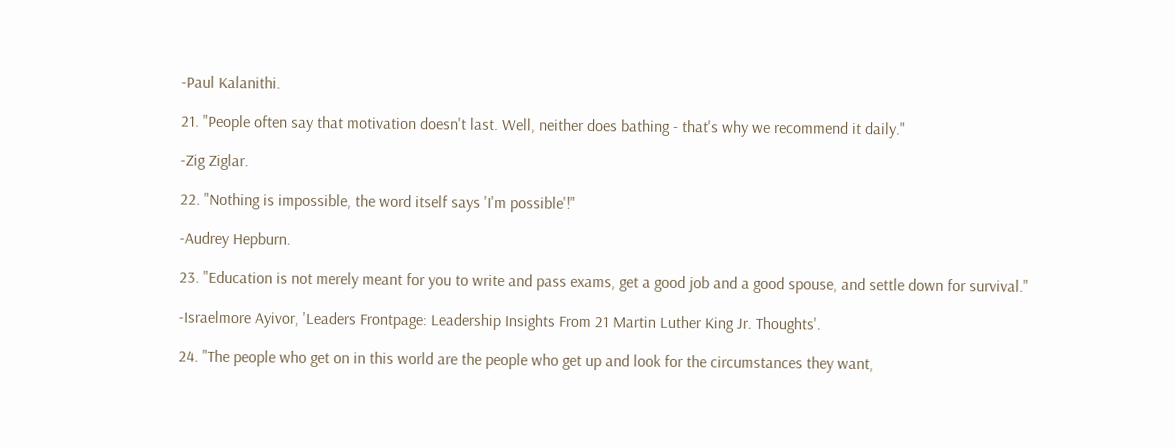-Paul Kalanithi.

21. "People often say that motivation doesn't last. Well, neither does bathing - that's why we recommend it daily."

-Zig Ziglar.

22. "Nothing is impossible, the word itself says 'I'm possible'!"

-Audrey Hepburn.

23. "Education is not merely meant for you to write and pass exams, get a good job and a good spouse, and settle down for survival."

-Israelmore Ayivor, 'Leaders Frontpage: Leadership Insights From 21 Martin Luther King Jr. Thoughts'.

24. "The people who get on in this world are the people who get up and look for the circumstances they want,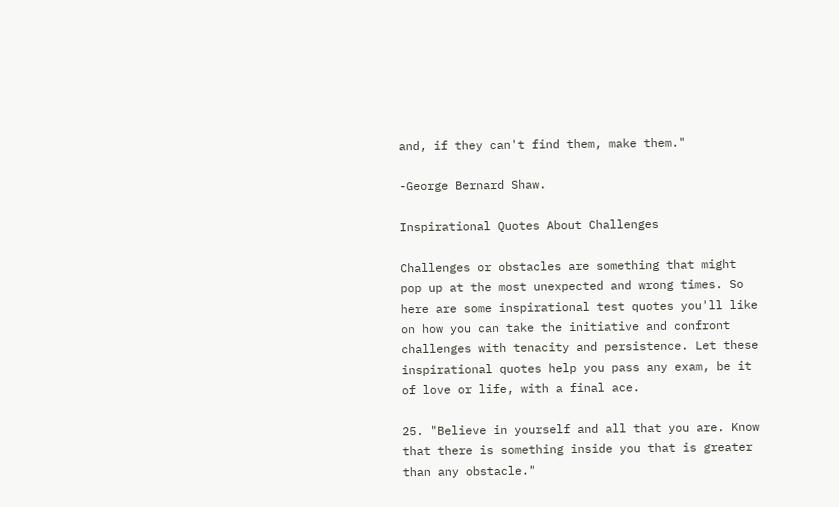and, if they can't find them, make them."

-George Bernard Shaw.

Inspirational Quotes About Challenges

Challenges or obstacles are something that might pop up at the most unexpected and wrong times. So here are some inspirational test quotes you'll like on how you can take the initiative and confront challenges with tenacity and persistence. Let these inspirational quotes help you pass any exam, be it of love or life, with a final ace.

25. "Believe in yourself and all that you are. Know that there is something inside you that is greater than any obstacle."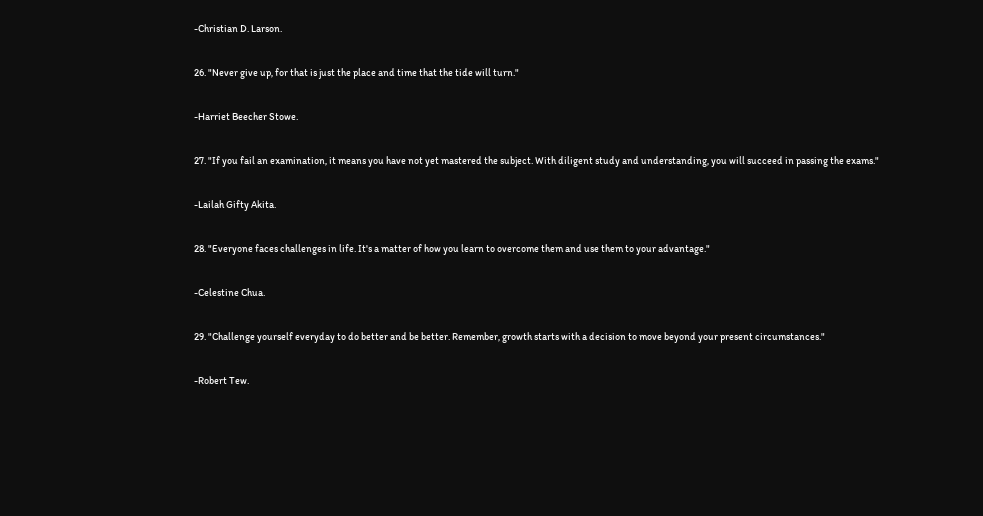-Christian D. Larson.

26. "Never give up, for that is just the place and time that the tide will turn."

-Harriet Beecher Stowe.

27. "If you fail an examination, it means you have not yet mastered the subject. With diligent study and understanding, you will succeed in passing the exams."

-Lailah Gifty Akita.

28. "Everyone faces challenges in life. It's a matter of how you learn to overcome them and use them to your advantage."

-Celestine Chua.

29. "Challenge yourself everyday to do better and be better. Remember, growth starts with a decision to move beyond your present circumstances."

-Robert Tew.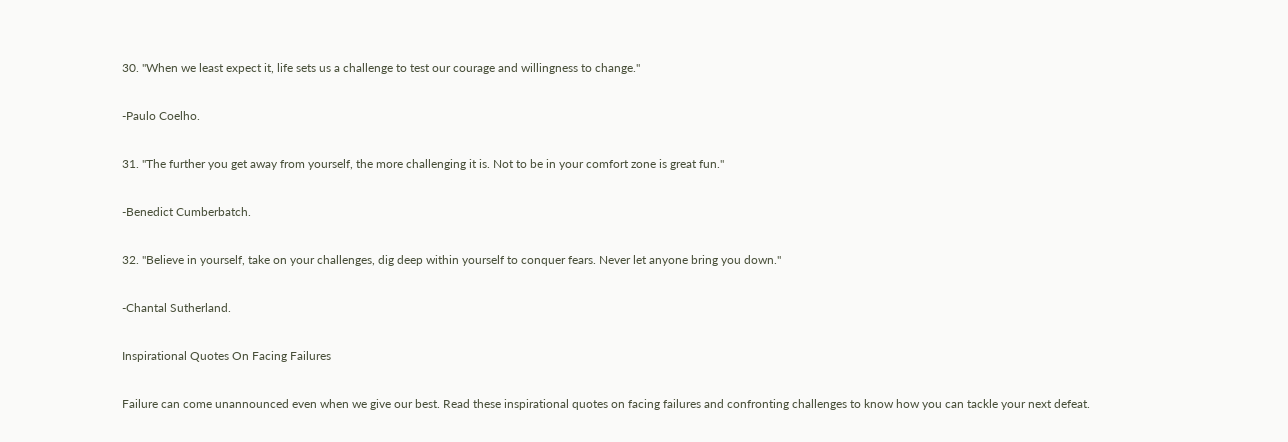30. "When we least expect it, life sets us a challenge to test our courage and willingness to change."

-Paulo Coelho.

31. "The further you get away from yourself, the more challenging it is. Not to be in your comfort zone is great fun."

-Benedict Cumberbatch.

32. "Believe in yourself, take on your challenges, dig deep within yourself to conquer fears. Never let anyone bring you down."

-Chantal Sutherland.

Inspirational Quotes On Facing Failures

Failure can come unannounced even when we give our best. Read these inspirational quotes on facing failures and confronting challenges to know how you can tackle your next defeat.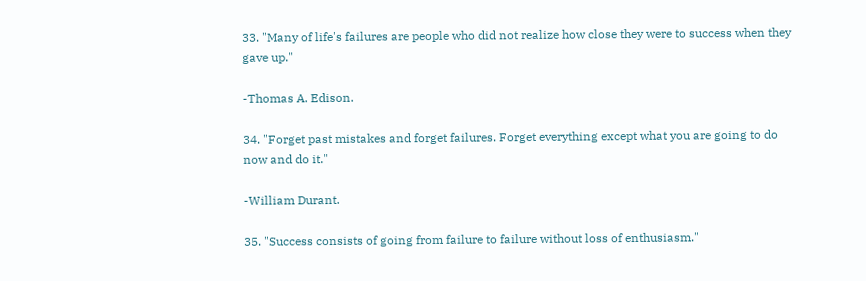33. "Many of life's failures are people who did not realize how close they were to success when they gave up."

-Thomas A. Edison.

34. "Forget past mistakes and forget failures. Forget everything except what you are going to do now and do it."

-William Durant.

35. "Success consists of going from failure to failure without loss of enthusiasm."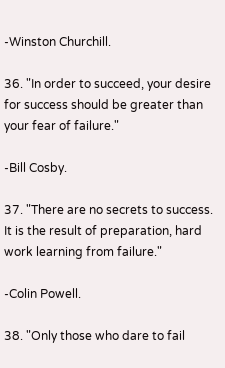-Winston Churchill.

36. "In order to succeed, your desire for success should be greater than your fear of failure."

-Bill Cosby.

37. "There are no secrets to success. It is the result of preparation, hard work learning from failure."

-Colin Powell.

38. "Only those who dare to fail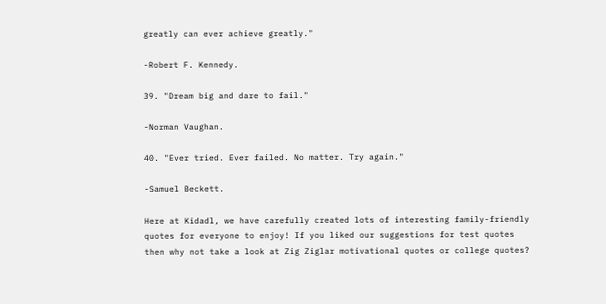greatly can ever achieve greatly."

-Robert F. Kennedy.

39. "Dream big and dare to fail."

-Norman Vaughan.

40. "Ever tried. Ever failed. No matter. Try again."

-Samuel Beckett.

Here at Kidadl, we have carefully created lots of interesting family-friendly quotes for everyone to enjoy! If you liked our suggestions for test quotes then why not take a look at Zig Ziglar motivational quotes or college quotes?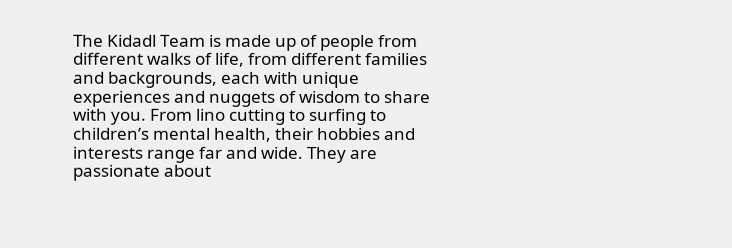The Kidadl Team is made up of people from different walks of life, from different families and backgrounds, each with unique experiences and nuggets of wisdom to share with you. From lino cutting to surfing to children’s mental health, their hobbies and interests range far and wide. They are passionate about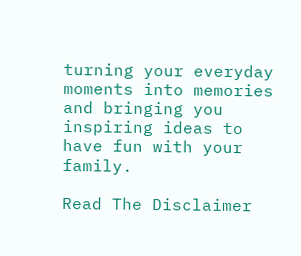turning your everyday moments into memories and bringing you inspiring ideas to have fun with your family.

Read The Disclaimer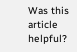Was this article helpful?